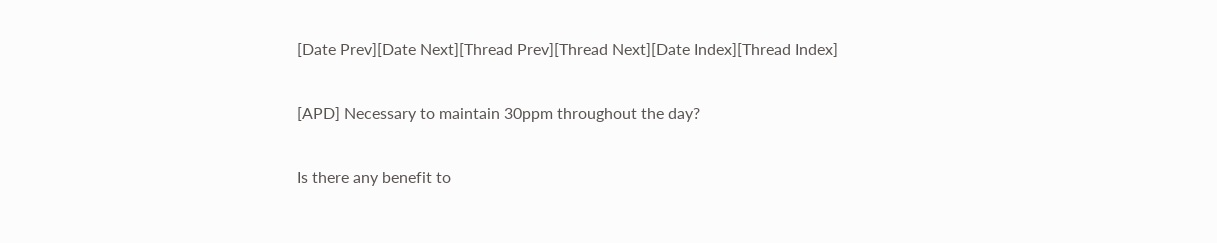[Date Prev][Date Next][Thread Prev][Thread Next][Date Index][Thread Index]

[APD] Necessary to maintain 30ppm throughout the day?

Is there any benefit to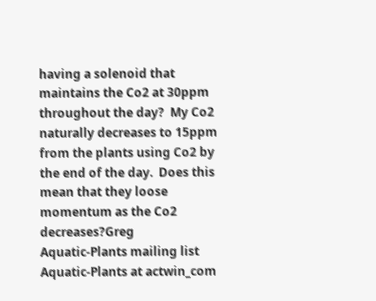having a solenoid that maintains the Co2 at 30ppm throughout the day?  My Co2 naturally decreases to 15ppm from the plants using Co2 by the end of the day.  Does this mean that they loose momentum as the Co2 decreases?Greg
Aquatic-Plants mailing list
Aquatic-Plants at actwin_com